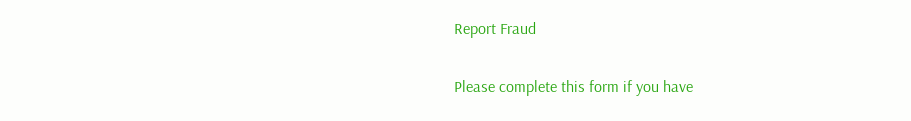Report Fraud

Please complete this form if you have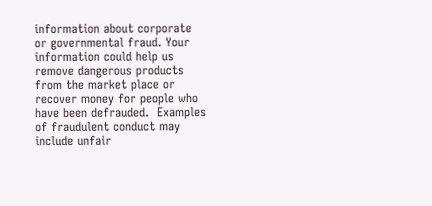information about corporate or governmental fraud. Your information could help us remove dangerous products from the market place or recover money for people who have been defrauded.  Examples of fraudulent conduct may include unfair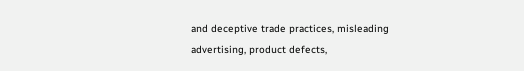and deceptive trade practices, misleading advertising, product defects,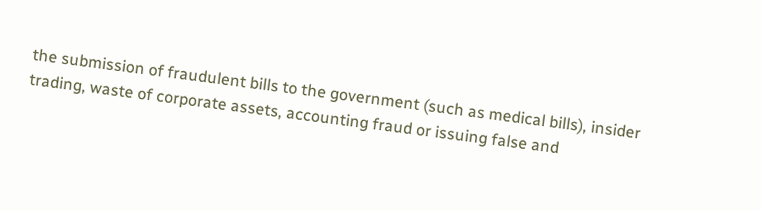the submission of fraudulent bills to the government (such as medical bills), insider trading, waste of corporate assets, accounting fraud or issuing false and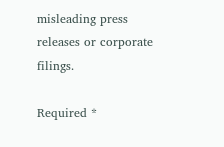misleading press releases or corporate filings.

Required *